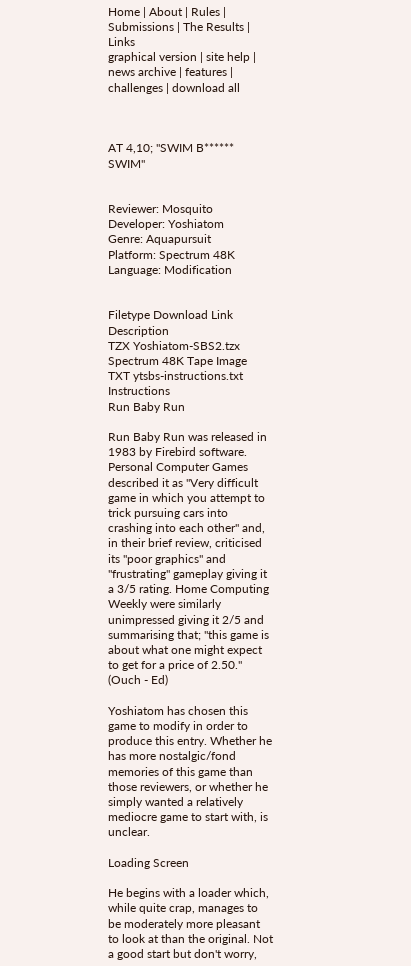Home | About | Rules | Submissions | The Results | Links
graphical version | site help | news archive | features | challenges | download all



AT 4,10; "SWIM B****** SWIM"


Reviewer: Mosquito
Developer: Yoshiatom
Genre: Aquapursuit
Platform: Spectrum 48K
Language: Modification


Filetype Download Link Description
TZX Yoshiatom-SBS2.tzx Spectrum 48K Tape Image
TXT ytsbs-instructions.txt Instructions
Run Baby Run

Run Baby Run was released in 1983 by Firebird software. Personal Computer Games described it as "Very difficult game in which you attempt to trick pursuing cars into crashing into each other" and, in their brief review, criticised its "poor graphics" and "frustrating" gameplay giving it a 3/5 rating. Home Computing Weekly were similarly unimpressed giving it 2/5 and summarising that; "this game is about what one might expect to get for a price of 2.50." (Ouch - Ed)

Yoshiatom has chosen this game to modify in order to produce this entry. Whether he has more nostalgic/fond memories of this game than those reviewers, or whether he simply wanted a relatively mediocre game to start with, is unclear.

Loading Screen

He begins with a loader which, while quite crap, manages to be moderately more pleasant to look at than the original. Not a good start but don't worry,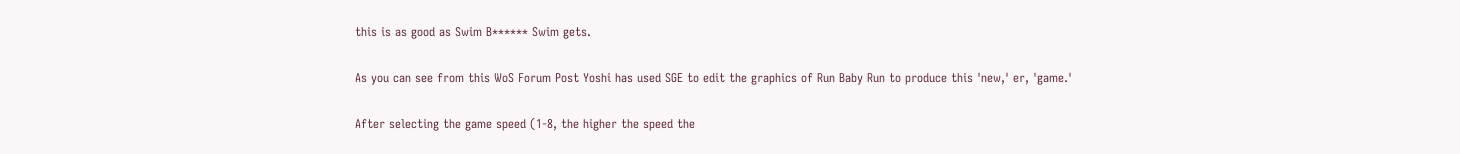this is as good as Swim B****** Swim gets.

As you can see from this WoS Forum Post Yoshi has used SGE to edit the graphics of Run Baby Run to produce this 'new,' er, 'game.'

After selecting the game speed (1-8, the higher the speed the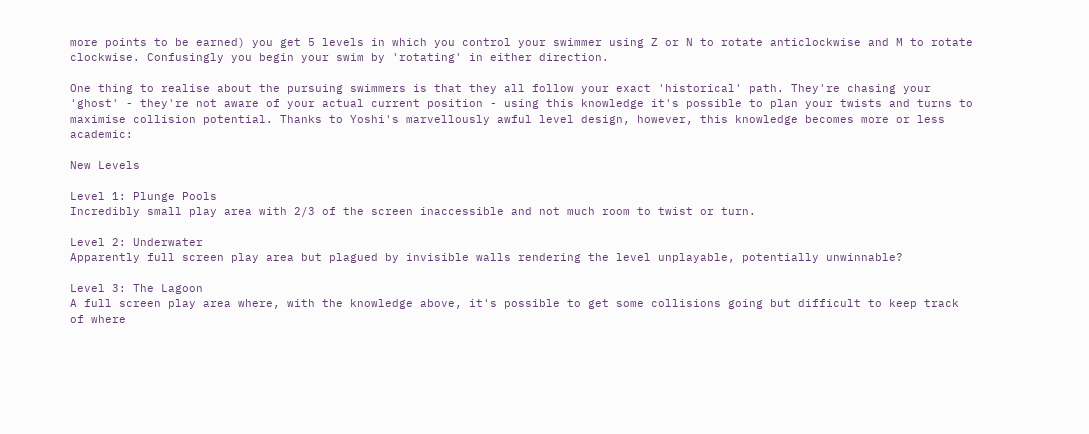more points to be earned) you get 5 levels in which you control your swimmer using Z or N to rotate anticlockwise and M to rotate clockwise. Confusingly you begin your swim by 'rotating' in either direction.

One thing to realise about the pursuing swimmers is that they all follow your exact 'historical' path. They're chasing your 'ghost' - they're not aware of your actual current position - using this knowledge it's possible to plan your twists and turns to maximise collision potential. Thanks to Yoshi's marvellously awful level design, however, this knowledge becomes more or less academic:

New Levels

Level 1: Plunge Pools
Incredibly small play area with 2/3 of the screen inaccessible and not much room to twist or turn.

Level 2: Underwater
Apparently full screen play area but plagued by invisible walls rendering the level unplayable, potentially unwinnable?

Level 3: The Lagoon
A full screen play area where, with the knowledge above, it's possible to get some collisions going but difficult to keep track of where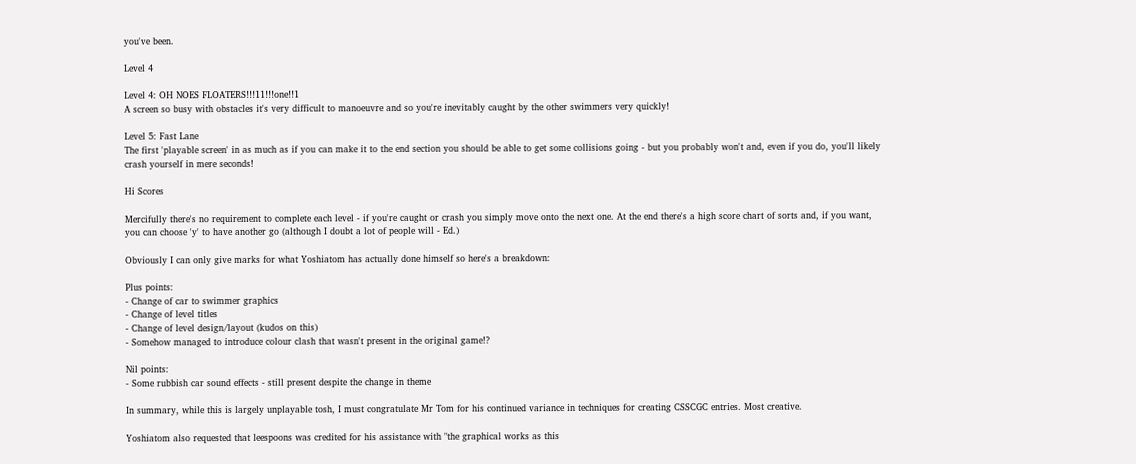you've been.

Level 4

Level 4: OH NOES FLOATERS!!!11!!!one!!1
A screen so busy with obstacles it's very difficult to manoeuvre and so you're inevitably caught by the other swimmers very quickly!

Level 5: Fast Lane
The first 'playable screen' in as much as if you can make it to the end section you should be able to get some collisions going - but you probably won't and, even if you do, you'll likely crash yourself in mere seconds!

Hi Scores

Mercifully there's no requirement to complete each level - if you're caught or crash you simply move onto the next one. At the end there's a high score chart of sorts and, if you want, you can choose 'y' to have another go (although I doubt a lot of people will - Ed.)

Obviously I can only give marks for what Yoshiatom has actually done himself so here's a breakdown:

Plus points:
- Change of car to swimmer graphics
- Change of level titles
- Change of level design/layout (kudos on this)
- Somehow managed to introduce colour clash that wasn't present in the original game!?

Nil points:
- Some rubbish car sound effects - still present despite the change in theme

In summary, while this is largely unplayable tosh, I must congratulate Mr Tom for his continued variance in techniques for creating CSSCGC entries. Most creative.

Yoshiatom also requested that leespoons was credited for his assistance with "the graphical works as this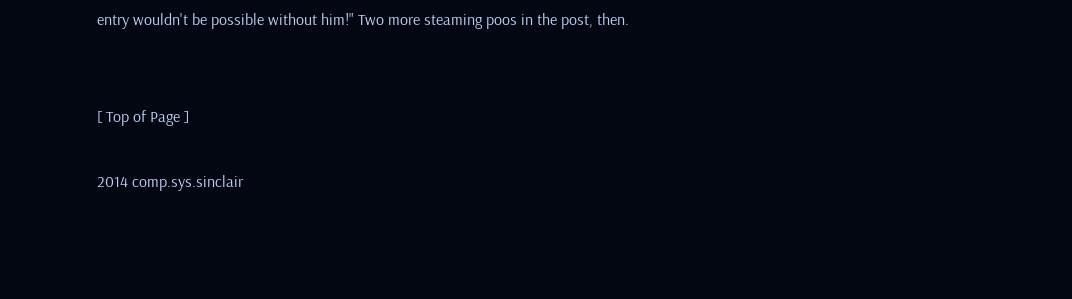entry wouldn't be possible without him!" Two more steaming poos in the post, then.


[ Top of Page ]

2014 comp.sys.sinclair